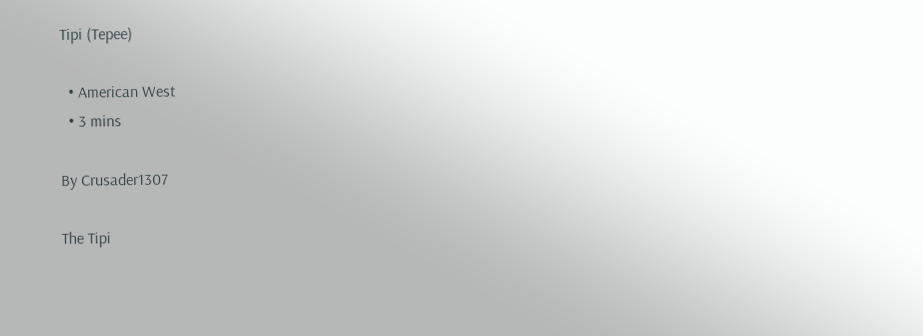Tipi (Tepee)

  • American West
  • 3 mins

By Crusader1307

The Tipi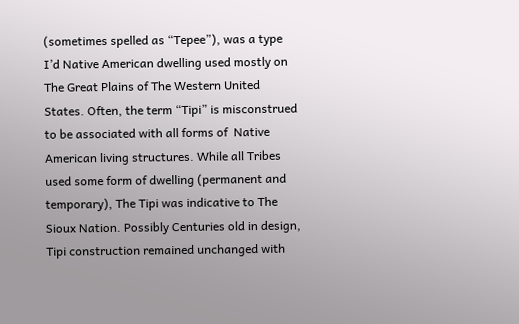(sometimes spelled as “Tepee”), was a type I’d Native American dwelling used mostly on The Great Plains of The Western United States. Often, the term “Tipi” is misconstrued to be associated with all forms of  Native American living structures. While all Tribes used some form of dwelling (permanent and temporary), The Tipi was indicative to The Sioux Nation. Possibly Centuries old in design, Tipi construction remained unchanged with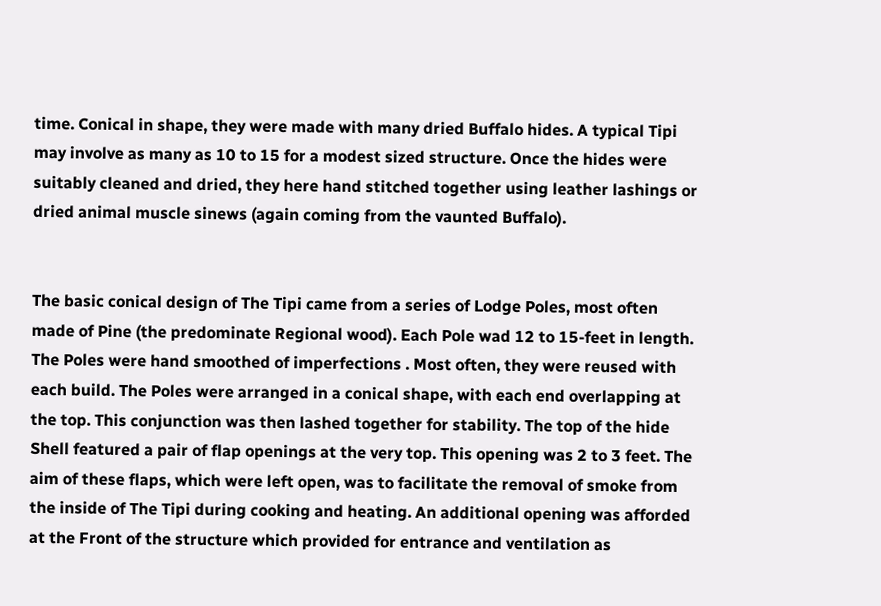time. Conical in shape, they were made with many dried Buffalo hides. A typical Tipi may involve as many as 10 to 15 for a modest sized structure. Once the hides were suitably cleaned and dried, they here hand stitched together using leather lashings or dried animal muscle sinews (again coming from the vaunted Buffalo).


The basic conical design of The Tipi came from a series of Lodge Poles, most often made of Pine (the predominate Regional wood). Each Pole wad 12 to 15-feet in length. The Poles were hand smoothed of imperfections . Most often, they were reused with each build. The Poles were arranged in a conical shape, with each end overlapping at the top. This conjunction was then lashed together for stability. The top of the hide Shell featured a pair of flap openings at the very top. This opening was 2 to 3 feet. The aim of these flaps, which were left open, was to facilitate the removal of smoke from the inside of The Tipi during cooking and heating. An additional opening was afforded at the Front of the structure which provided for entrance and ventilation as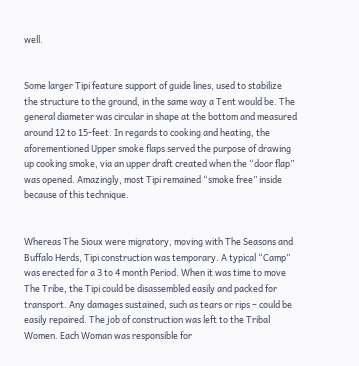well.


Some larger Tipi feature support of guide lines, used to stabilize the structure to the ground, in the same way a Tent would be. The general diameter was circular in shape at the bottom and measured around 12 to 15-feet. In regards to cooking and heating, the aforementioned Upper smoke flaps served the purpose of drawing up cooking smoke, via an upper draft created when the “door flap” was opened. Amazingly, most Tipi remained “smoke free” inside because of this technique.


Whereas The Sioux were migratory, moving with The Seasons and Buffalo Herds, Tipi construction was temporary. A typical “Camp” was erected for a 3 to 4 month Period. When it was time to move The Tribe, the Tipi could be disassembled easily and packed for transport. Any damages sustained, such as tears or rips – could be easily repaired. The job of construction was left to the Tribal Women. Each Woman was responsible for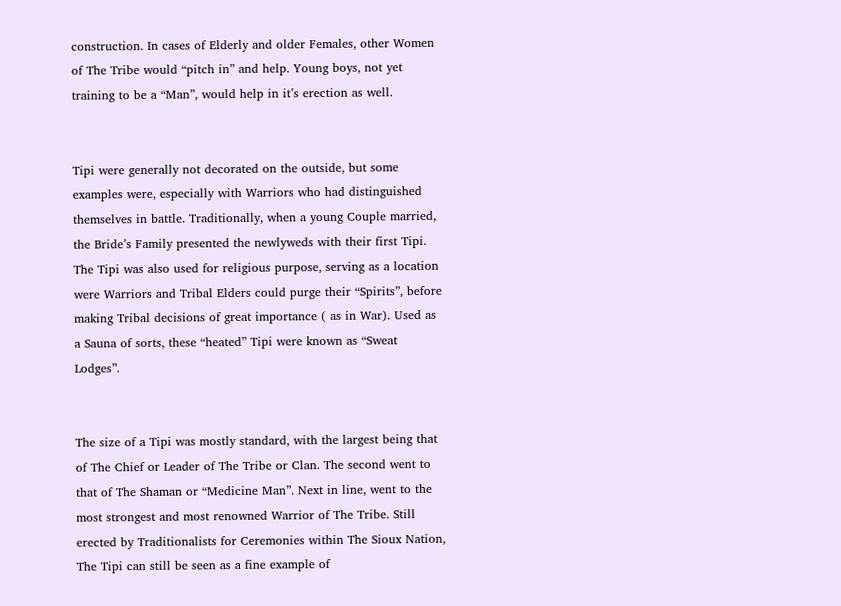construction. In cases of Elderly and older Females, other Women of The Tribe would “pitch in” and help. Young boys, not yet training to be a “Man”, would help in it’s erection as well.


Tipi were generally not decorated on the outside, but some examples were, especially with Warriors who had distinguished themselves in battle. Traditionally, when a young Couple married, the Bride’s Family presented the newlyweds with their first Tipi. The Tipi was also used for religious purpose, serving as a location were Warriors and Tribal Elders could purge their “Spirits”, before making Tribal decisions of great importance ( as in War). Used as a Sauna of sorts, these “heated” Tipi were known as “Sweat Lodges”.


The size of a Tipi was mostly standard, with the largest being that of The Chief or Leader of The Tribe or Clan. The second went to that of The Shaman or “Medicine Man”. Next in line, went to the most strongest and most renowned Warrior of The Tribe. Still erected by Traditionalists for Ceremonies within The Sioux Nation, The Tipi can still be seen as a fine example of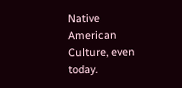Native American Culture, even today.